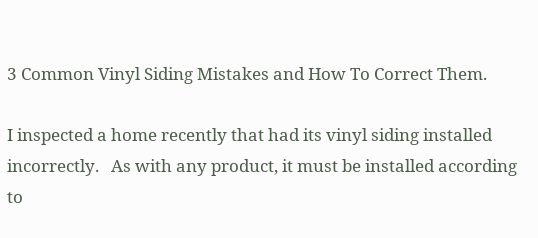3 Common Vinyl Siding Mistakes and How To Correct Them.

I inspected a home recently that had its vinyl siding installed incorrectly.   As with any product, it must be installed according to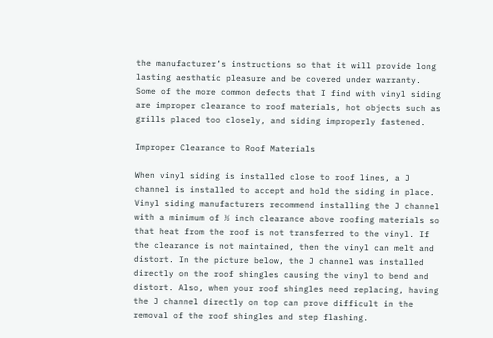the manufacturer’s instructions so that it will provide long lasting aesthatic pleasure and be covered under warranty.  Some of the more common defects that I find with vinyl siding are improper clearance to roof materials, hot objects such as grills placed too closely, and siding improperly fastened.

Improper Clearance to Roof Materials

When vinyl siding is installed close to roof lines, a J channel is installed to accept and hold the siding in place. Vinyl siding manufacturers recommend installing the J channel with a minimum of ½ inch clearance above roofing materials so that heat from the roof is not transferred to the vinyl. If the clearance is not maintained, then the vinyl can melt and distort. In the picture below, the J channel was installed directly on the roof shingles causing the vinyl to bend and distort. Also, when your roof shingles need replacing, having the J channel directly on top can prove difficult in the removal of the roof shingles and step flashing.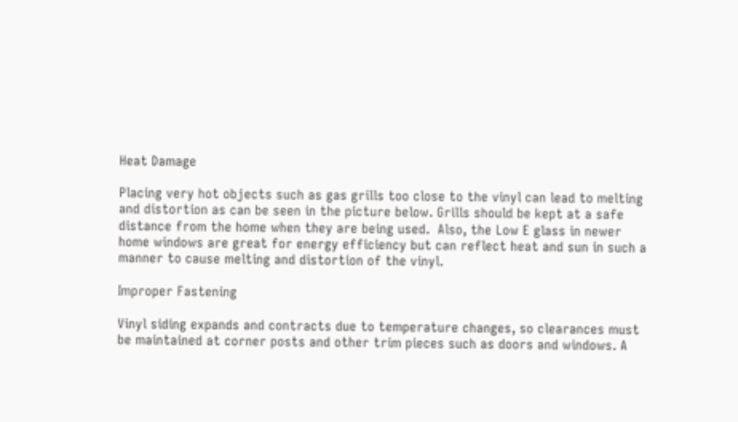Heat Damage

Placing very hot objects such as gas grills too close to the vinyl can lead to melting and distortion as can be seen in the picture below. Grills should be kept at a safe distance from the home when they are being used.  Also, the Low E glass in newer home windows are great for energy efficiency but can reflect heat and sun in such a manner to cause melting and distortion of the vinyl.

Improper Fastening

Vinyl siding expands and contracts due to temperature changes, so clearances must be maintained at corner posts and other trim pieces such as doors and windows. A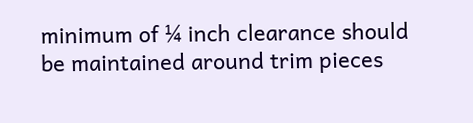minimum of ¼ inch clearance should be maintained around trim pieces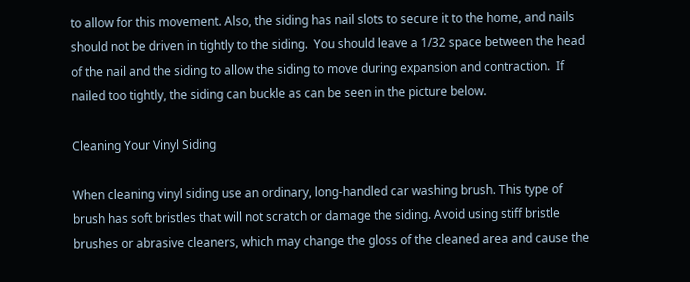to allow for this movement. Also, the siding has nail slots to secure it to the home, and nails should not be driven in tightly to the siding.  You should leave a 1/32 space between the head of the nail and the siding to allow the siding to move during expansion and contraction.  If nailed too tightly, the siding can buckle as can be seen in the picture below.

Cleaning Your Vinyl Siding

When cleaning vinyl siding use an ordinary, long-handled car washing brush. This type of brush has soft bristles that will not scratch or damage the siding. Avoid using stiff bristle brushes or abrasive cleaners, which may change the gloss of the cleaned area and cause the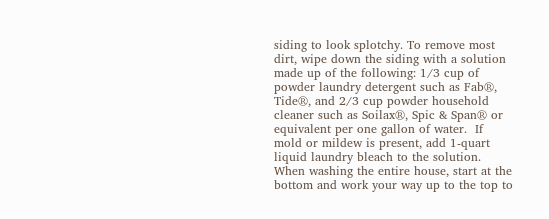siding to look splotchy. To remove most dirt, wipe down the siding with a solution made up of the following: 1/3 cup of powder laundry detergent such as Fab®, Tide®, and 2/3 cup powder household cleaner such as Soilax®, Spic & Span® or equivalent per one gallon of water.  If mold or mildew is present, add 1-quart liquid laundry bleach to the solution.  When washing the entire house, start at the bottom and work your way up to the top to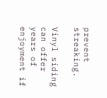prevent streaking.

Vinyl siding can offer years of enjoyment if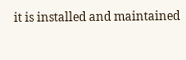it is installed and maintained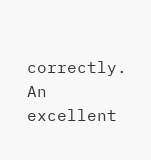correctly. An excellent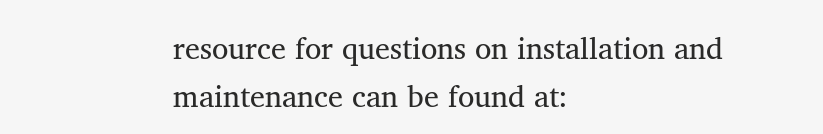resource for questions on installation and maintenance can be found at: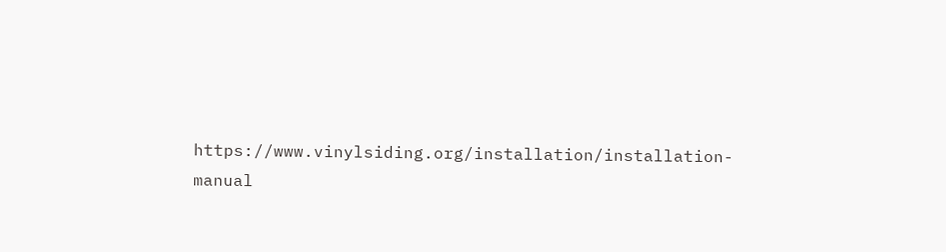https://www.vinylsiding.org/installation/installation-manual